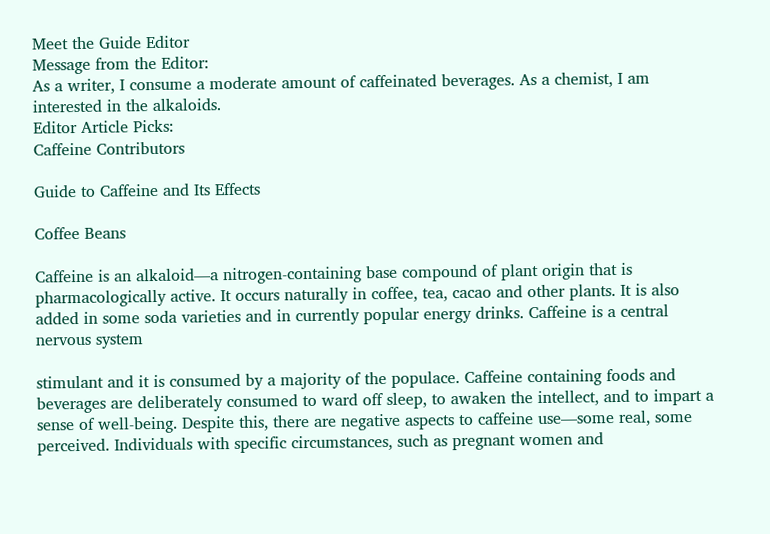Meet the Guide Editor
Message from the Editor:
As a writer, I consume a moderate amount of caffeinated beverages. As a chemist, I am interested in the alkaloids.
Editor Article Picks:
Caffeine Contributors

Guide to Caffeine and Its Effects

Coffee Beans

Caffeine is an alkaloid—a nitrogen-containing base compound of plant origin that is pharmacologically active. It occurs naturally in coffee, tea, cacao and other plants. It is also added in some soda varieties and in currently popular energy drinks. Caffeine is a central nervous system

stimulant and it is consumed by a majority of the populace. Caffeine containing foods and beverages are deliberately consumed to ward off sleep, to awaken the intellect, and to impart a sense of well-being. Despite this, there are negative aspects to caffeine use—some real, some perceived. Individuals with specific circumstances, such as pregnant women and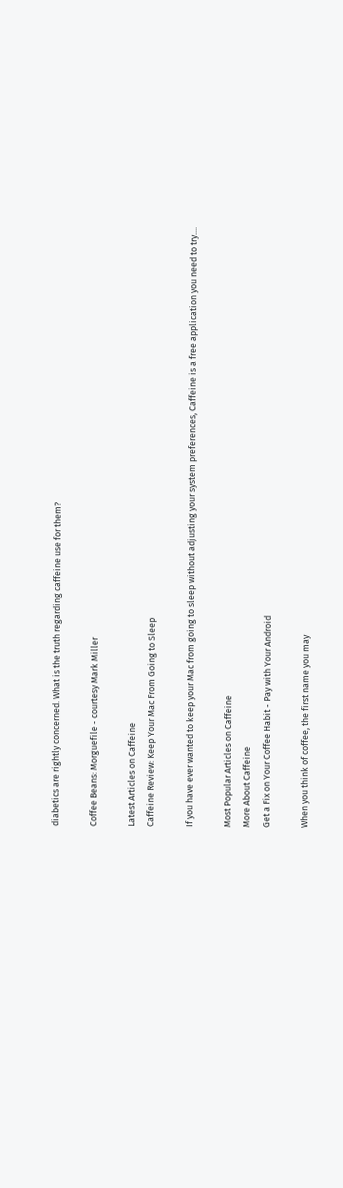diabetics are rightly concerned. What is the truth regarding caffeine use for them?

Coffee Beans: Morguefile - courtesy Mark Miller

Latest Articles on Caffeine
Caffeine Review: Keep Your Mac From Going to Sleep

If you have ever wanted to keep your Mac from going to sleep without adjusting your system preferences, Caffeine is a free application you need to try....

Most Popular Articles on Caffeine
More About Caffeine
Get a Fix on Your Coffee Habit - Pay with Your Android

When you think of coffee, the first name you may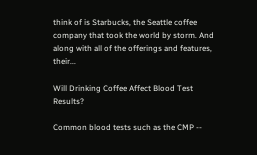think of is Starbucks, the Seattle coffee company that took the world by storm. And along with all of the offerings and features, their...

Will Drinking Coffee Affect Blood Test Results?

Common blood tests such as the CMP --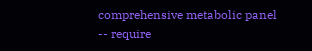comprehensive metabolic panel -- require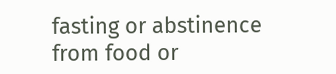fasting or abstinence from food or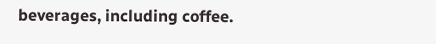beverages, including coffee.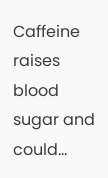Caffeine raises blood sugar and could...